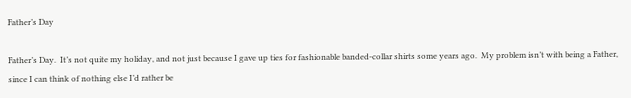Father’s Day

Father’s Day.  It’s not quite my holiday, and not just because I gave up ties for fashionable banded-collar shirts some years ago.  My problem isn’t with being a Father, since I can think of nothing else I’d rather be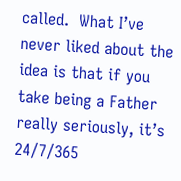called.  What I’ve never liked about the idea is that if you take being a Father really seriously, it’s 24/7/365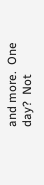and more.  One day?  Not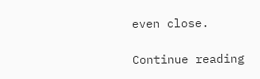even close.

Continue reading